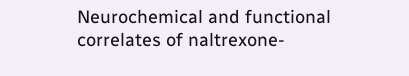Neurochemical and functional correlates of naltrexone-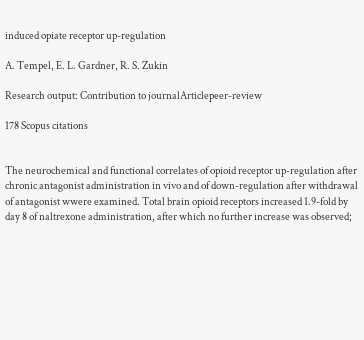induced opiate receptor up-regulation

A. Tempel, E. L. Gardner, R. S. Zukin

Research output: Contribution to journalArticlepeer-review

178 Scopus citations


The neurochemical and functional correlates of opioid receptor up-regulation after chronic antagonist administration in vivo and of down-regulation after withdrawal of antagonist wwere examined. Total brain opioid receptors increased 1.9-fold by day 8 of naltrexone administration, after which no further increase was observed;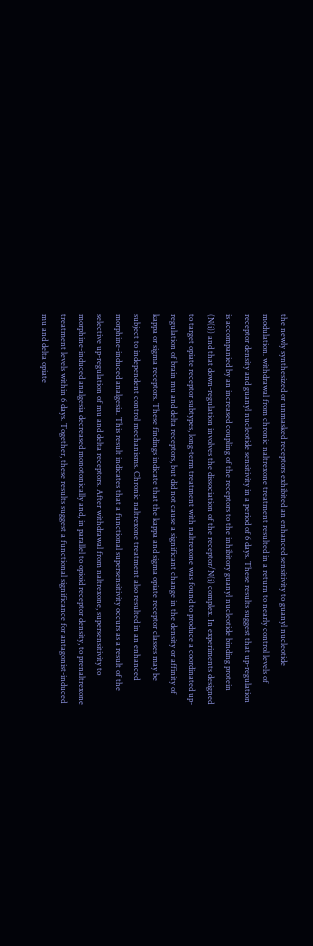the newly synthesized or unmasked receptors exhibited an enhanced sensitivity to guanyl nucleotide modulation. withdrawal from chronic naltrexone treatment resulted in a return to nearly control levels of receptor density and guanyl nucleotide sensitivity in a period of 6 days. These results suggest that up-regulation is accompanied by an increased coupling of the receptors to the inhibitory guanyl nucleotide binding protein (N(i)) and that down-regulation involves the dissociation of the receptor/N(i) complex. In experiments designed to target opiate receptor subtypes, long-term treatment with naltrexone was found to produce a coordinated up-regulation of brain mu and delta receptors, but did not cause a significant change in the density or affinity of kappa or sigma receptors. These findings indicate that the kappa and sigma opiate receptor classes may be subject to independent control mechanisms. Chronic naltrexone treatment also resulted in an enhanced morphine-induced analgesia. This result indicates that a functional supersensitivity occurs as a result of the selective up-regulation of mu and delta receptors. After withdrawal from naltrexone, supersensitivity to morphine-induced analgesia decreased monotonically and, in parallel to opioid receptor density, to prenaltrexone treatment levels within 6 days. Together, these results suggest a functional significance for antagonist-induced mu and delta opiate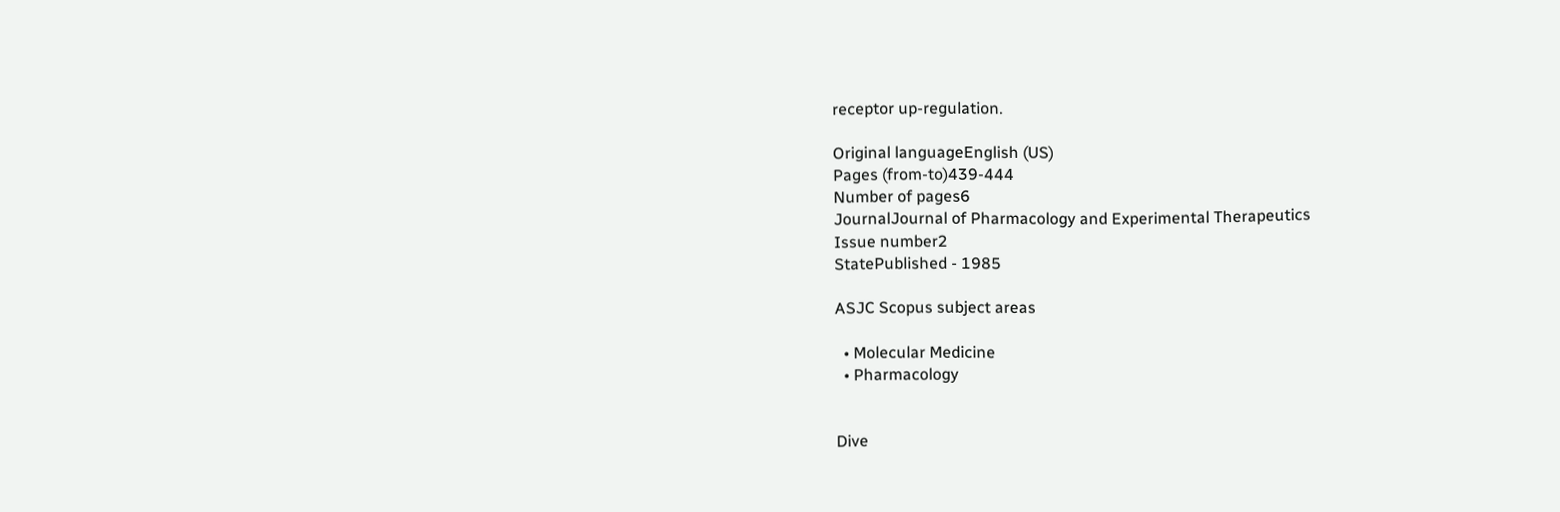receptor up-regulation.

Original languageEnglish (US)
Pages (from-to)439-444
Number of pages6
JournalJournal of Pharmacology and Experimental Therapeutics
Issue number2
StatePublished - 1985

ASJC Scopus subject areas

  • Molecular Medicine
  • Pharmacology


Dive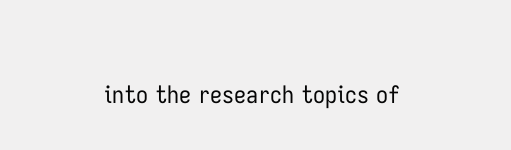into the research topics of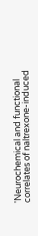'Neurochemical and functional correlates of naltrexone-induced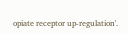opiate receptor up-regulation'.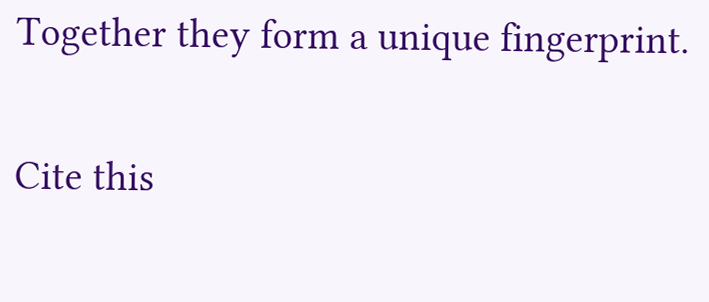Together they form a unique fingerprint.

Cite this